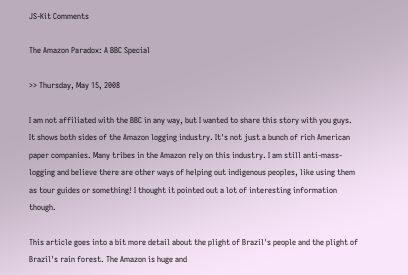JS-Kit Comments

The Amazon Paradox: A BBC Special

>> Thursday, May 15, 2008

I am not affiliated with the BBC in any way, but I wanted to share this story with you guys. It shows both sides of the Amazon logging industry. It's not just a bunch of rich American paper companies. Many tribes in the Amazon rely on this industry. I am still anti-mass-logging and believe there are other ways of helping out indigenous peoples, like using them as tour guides or something! I thought it pointed out a lot of interesting information though.

This article goes into a bit more detail about the plight of Brazil's people and the plight of Brazil's rain forest. The Amazon is huge and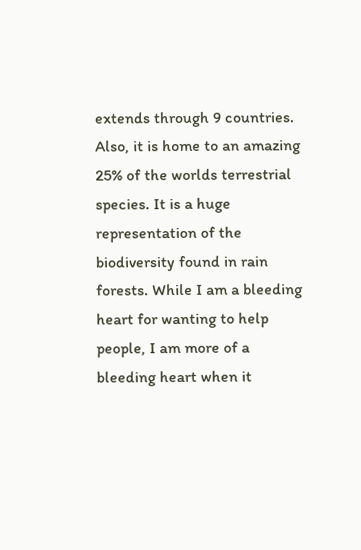extends through 9 countries. Also, it is home to an amazing 25% of the worlds terrestrial species. It is a huge representation of the biodiversity found in rain forests. While I am a bleeding heart for wanting to help people, I am more of a bleeding heart when it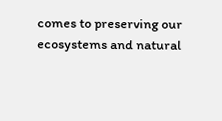comes to preserving our ecosystems and natural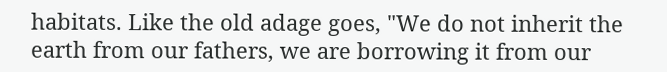habitats. Like the old adage goes, "We do not inherit the earth from our fathers, we are borrowing it from our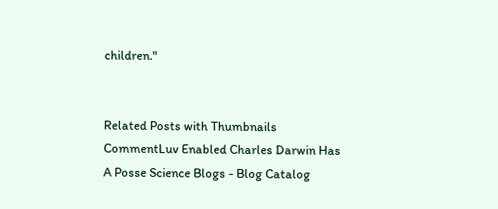children."


Related Posts with Thumbnails
CommentLuv Enabled Charles Darwin Has A Posse Science Blogs - Blog Catalog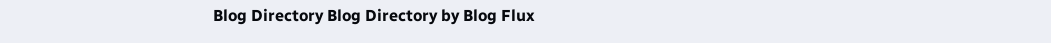Blog Directory Blog Directory by Blog Flux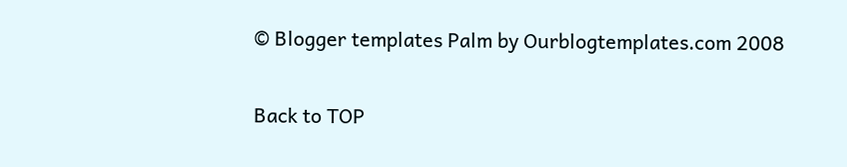© Blogger templates Palm by Ourblogtemplates.com 2008

Back to TOP